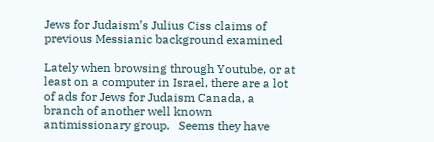Jews for Judaism’s Julius Ciss claims of previous Messianic background examined

Lately when browsing through Youtube, or at least on a computer in Israel, there are a lot of ads for Jews for Judaism Canada, a branch of another well known antimissionary group.   Seems they have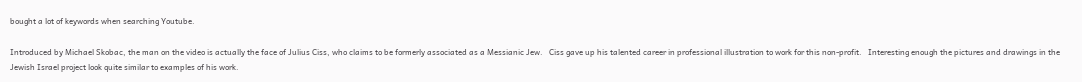bought a lot of keywords when searching Youtube.

Introduced by Michael Skobac, the man on the video is actually the face of Julius Ciss, who claims to be formerly associated as a Messianic Jew.   Ciss gave up his talented career in professional illustration to work for this non-profit.   Interesting enough the pictures and drawings in the Jewish Israel project look quite similar to examples of his work.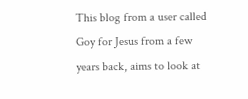This blog from a user called Goy for Jesus from a few years back, aims to look at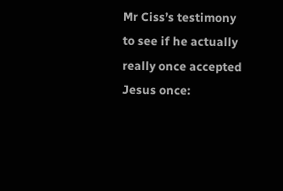Mr Ciss’s testimony to see if he actually really once accepted Jesus once: